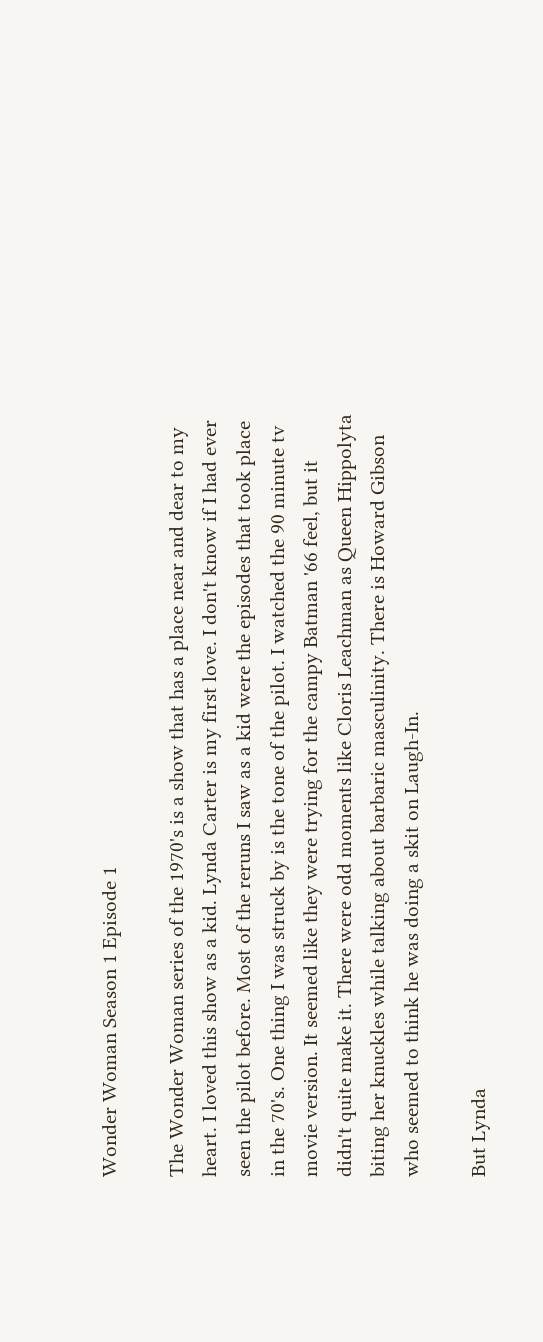Wonder Woman Season 1 Episode 1

The Wonder Woman series of the 1970's is a show that has a place near and dear to my heart. I loved this show as a kid. Lynda Carter is my first love. I don't know if I had ever seen the pilot before. Most of the reruns I saw as a kid were the episodes that took place in the 70's. One thing I was struck by is the tone of the pilot. I watched the 90 minute tv movie version. It seemed like they were trying for the campy Batman '66 feel, but it didn't quite make it. There were odd moments like Cloris Leachman as Queen Hippolyta biting her knuckles while talking about barbaric masculinity. There is Howard Gibson who seemed to think he was doing a skit on Laugh-In.

But Lynda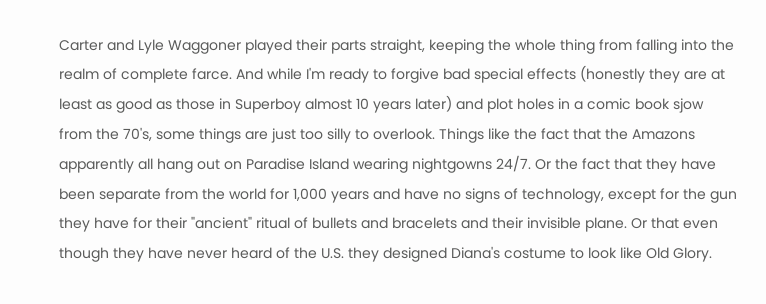Carter and Lyle Waggoner played their parts straight, keeping the whole thing from falling into the realm of complete farce. And while I'm ready to forgive bad special effects (honestly they are at least as good as those in Superboy almost 10 years later) and plot holes in a comic book sjow from the 70's, some things are just too silly to overlook. Things like the fact that the Amazons apparently all hang out on Paradise Island wearing nightgowns 24/7. Or the fact that they have been separate from the world for 1,000 years and have no signs of technology, except for the gun they have for their "ancient" ritual of bullets and bracelets and their invisible plane. Or that even though they have never heard of the U.S. they designed Diana's costume to look like Old Glory.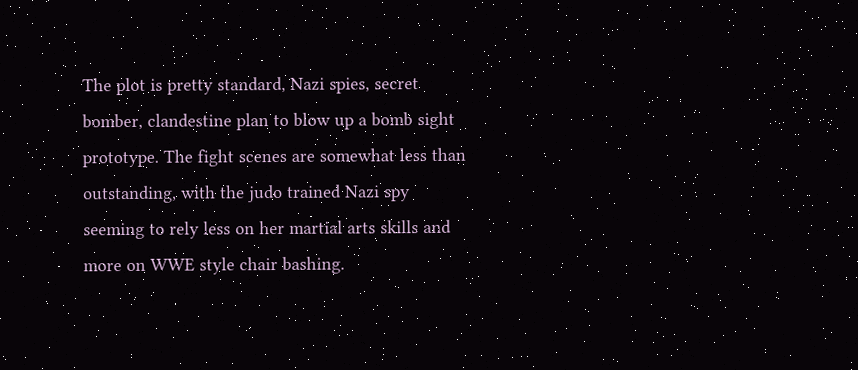The plot is pretty standard, Nazi spies, secret bomber, clandestine plan to blow up a bomb sight prototype. The fight scenes are somewhat less than outstanding, with the judo trained Nazi spy seeming to rely less on her martial arts skills and more on WWE style chair bashing.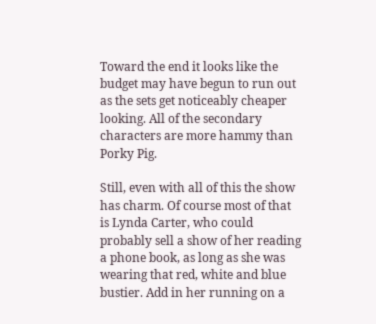Toward the end it looks like the budget may have begun to run out as the sets get noticeably cheaper looking. All of the secondary characters are more hammy than Porky Pig.

Still, even with all of this the show has charm. Of course most of that is Lynda Carter, who could probably sell a show of her reading a phone book, as long as she was wearing that red, white and blue bustier. Add in her running on a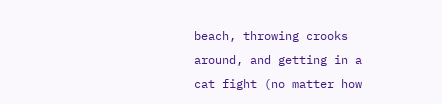beach, throwing crooks around, and getting in a cat fight (no matter how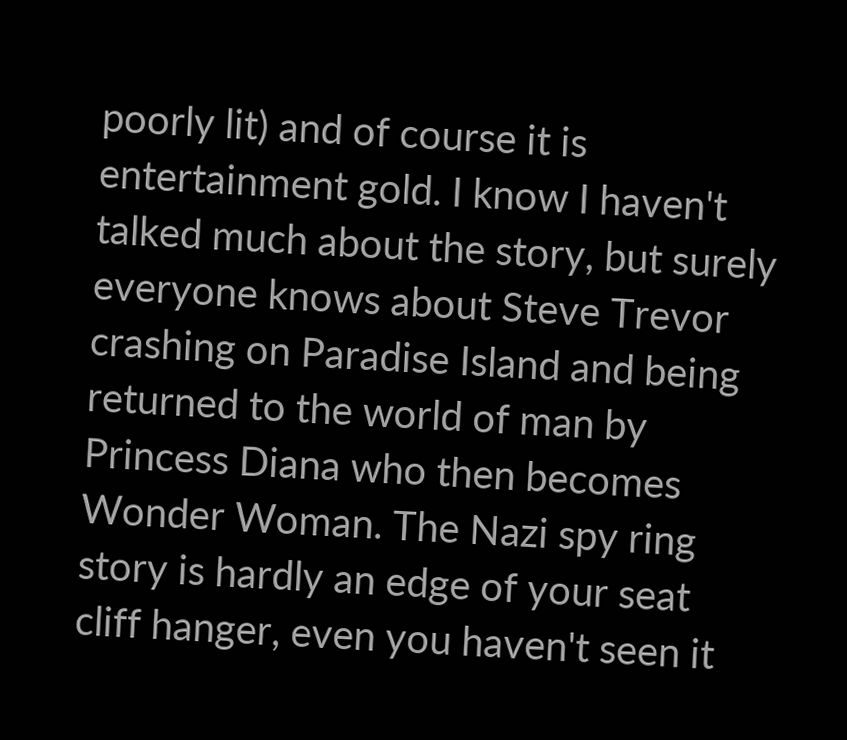poorly lit) and of course it is entertainment gold. I know I haven't talked much about the story, but surely everyone knows about Steve Trevor crashing on Paradise Island and being returned to the world of man by Princess Diana who then becomes Wonder Woman. The Nazi spy ring story is hardly an edge of your seat cliff hanger, even you haven't seen it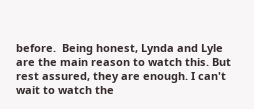before.  Being honest, Lynda and Lyle are the main reason to watch this. But rest assured, they are enough. I can't wait to watch the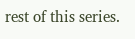rest of this series.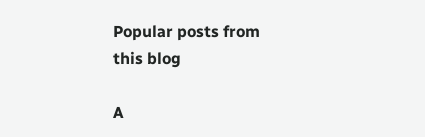Popular posts from this blog

A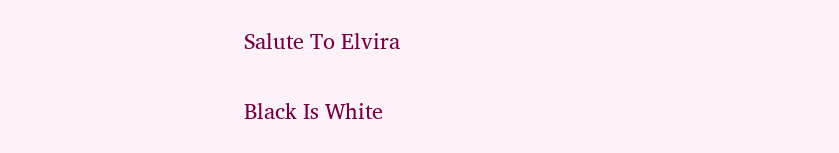Salute To Elvira

Black Is White